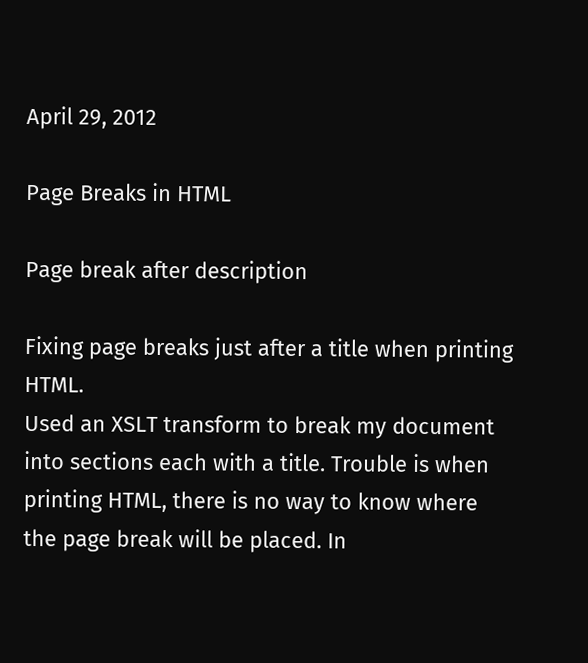April 29, 2012

Page Breaks in HTML

Page break after description

Fixing page breaks just after a title when printing HTML.
Used an XSLT transform to break my document into sections each with a title. Trouble is when printing HTML, there is no way to know where the page break will be placed. In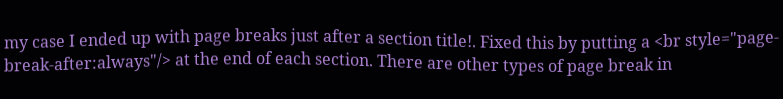my case I ended up with page breaks just after a section title!. Fixed this by putting a <br style="page-break-after:always"/> at the end of each section. There are other types of page break in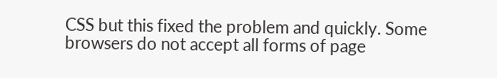CSS but this fixed the problem and quickly. Some browsers do not accept all forms of page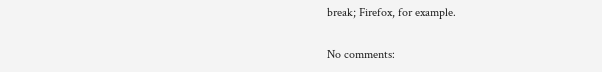break; Firefox, for example.

No comments: